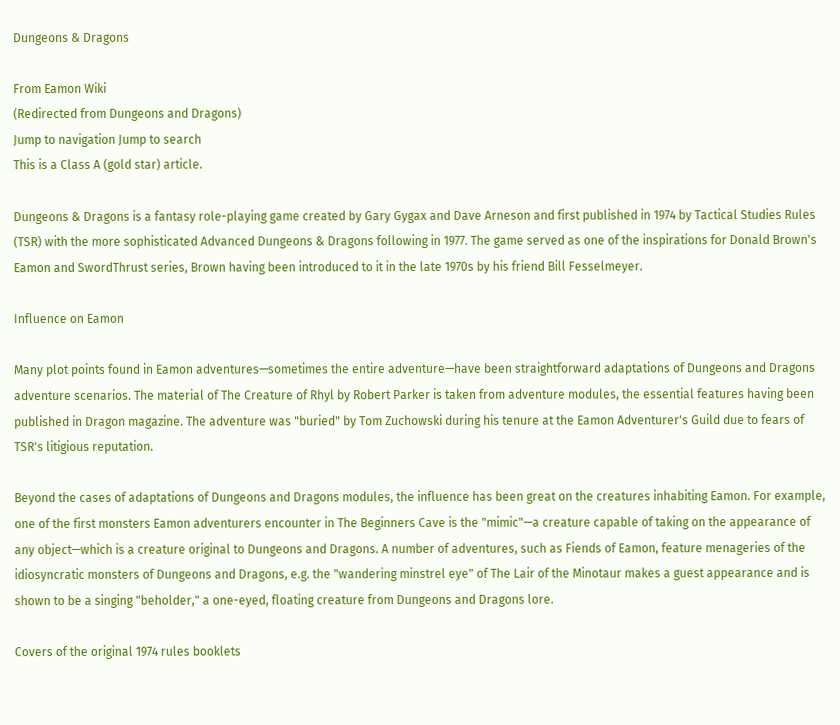Dungeons & Dragons

From Eamon Wiki
(Redirected from Dungeons and Dragons)
Jump to navigation Jump to search
This is a Class A (gold star) article.

Dungeons & Dragons is a fantasy role-playing game created by Gary Gygax and Dave Arneson and first published in 1974 by Tactical Studies Rules (TSR) with the more sophisticated Advanced Dungeons & Dragons following in 1977. The game served as one of the inspirations for Donald Brown's Eamon and SwordThrust series, Brown having been introduced to it in the late 1970s by his friend Bill Fesselmeyer.

Influence on Eamon

Many plot points found in Eamon adventures—sometimes the entire adventure—have been straightforward adaptations of Dungeons and Dragons adventure scenarios. The material of The Creature of Rhyl by Robert Parker is taken from adventure modules, the essential features having been published in Dragon magazine. The adventure was "buried" by Tom Zuchowski during his tenure at the Eamon Adventurer's Guild due to fears of TSR's litigious reputation.

Beyond the cases of adaptations of Dungeons and Dragons modules, the influence has been great on the creatures inhabiting Eamon. For example, one of the first monsters Eamon adventurers encounter in The Beginners Cave is the "mimic"—a creature capable of taking on the appearance of any object—which is a creature original to Dungeons and Dragons. A number of adventures, such as Fiends of Eamon, feature menageries of the idiosyncratic monsters of Dungeons and Dragons, e.g. the "wandering minstrel eye" of The Lair of the Minotaur makes a guest appearance and is shown to be a singing "beholder," a one-eyed, floating creature from Dungeons and Dragons lore.

Covers of the original 1974 rules booklets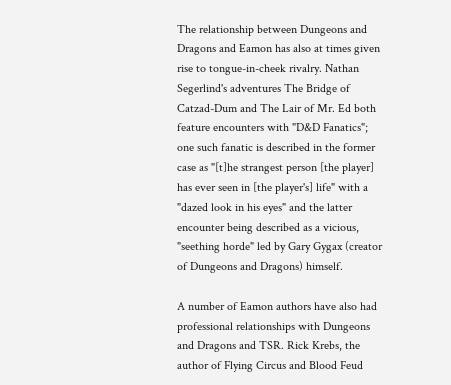The relationship between Dungeons and Dragons and Eamon has also at times given rise to tongue-in-cheek rivalry. Nathan Segerlind's adventures The Bridge of Catzad-Dum and The Lair of Mr. Ed both feature encounters with "D&D Fanatics"; one such fanatic is described in the former case as "[t]he strangest person [the player] has ever seen in [the player's] life" with a "dazed look in his eyes" and the latter encounter being described as a vicious, "seething horde" led by Gary Gygax (creator of Dungeons and Dragons) himself.

A number of Eamon authors have also had professional relationships with Dungeons and Dragons and TSR. Rick Krebs, the author of Flying Circus and Blood Feud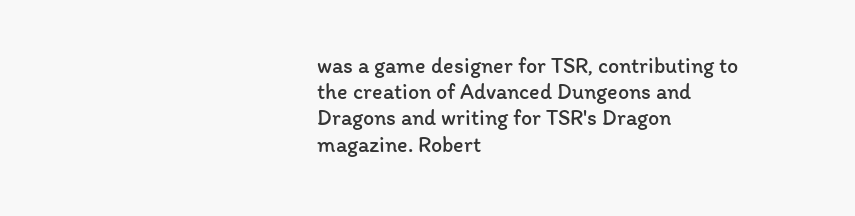was a game designer for TSR, contributing to the creation of Advanced Dungeons and Dragons and writing for TSR's Dragon magazine. Robert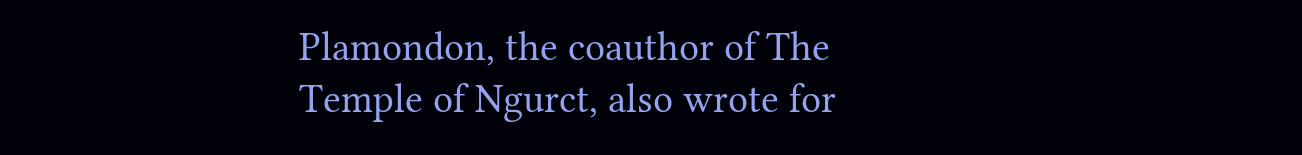Plamondon, the coauthor of The Temple of Ngurct, also wrote for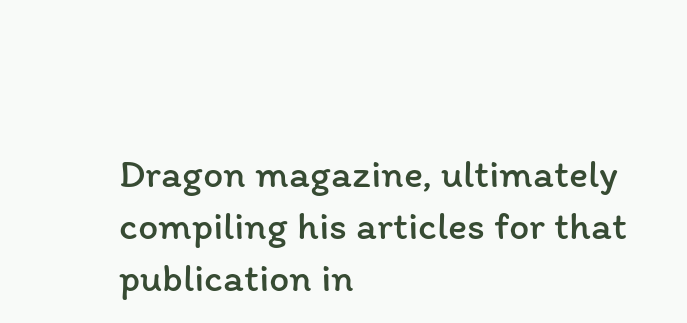Dragon magazine, ultimately compiling his articles for that publication in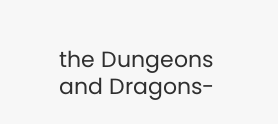the Dungeons and Dragons-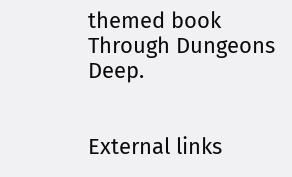themed book Through Dungeons Deep.


External links